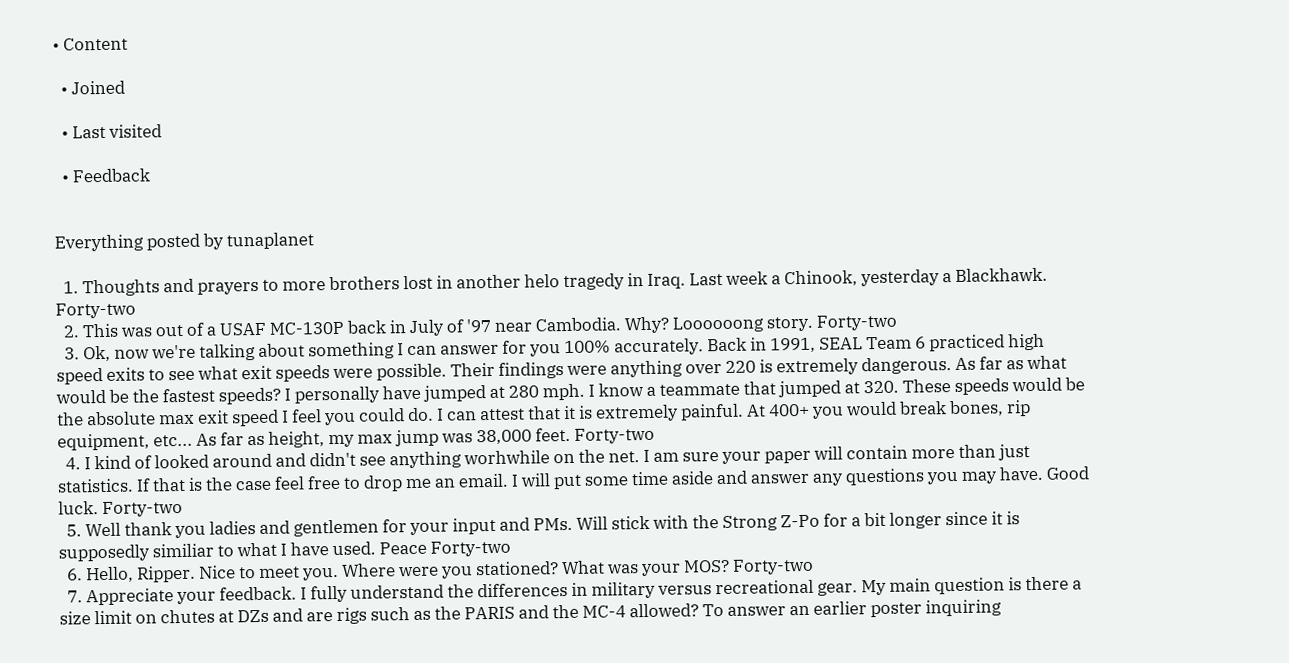• Content

  • Joined

  • Last visited

  • Feedback


Everything posted by tunaplanet

  1. Thoughts and prayers to more brothers lost in another helo tragedy in Iraq. Last week a Chinook, yesterday a Blackhawk. Forty-two
  2. This was out of a USAF MC-130P back in July of '97 near Cambodia. Why? Loooooong story. Forty-two
  3. Ok, now we're talking about something I can answer for you 100% accurately. Back in 1991, SEAL Team 6 practiced high speed exits to see what exit speeds were possible. Their findings were anything over 220 is extremely dangerous. As far as what would be the fastest speeds? I personally have jumped at 280 mph. I know a teammate that jumped at 320. These speeds would be the absolute max exit speed I feel you could do. I can attest that it is extremely painful. At 400+ you would break bones, rip equipment, etc... As far as height, my max jump was 38,000 feet. Forty-two
  4. I kind of looked around and didn't see anything worhwhile on the net. I am sure your paper will contain more than just statistics. If that is the case feel free to drop me an email. I will put some time aside and answer any questions you may have. Good luck. Forty-two
  5. Well thank you ladies and gentlemen for your input and PMs. Will stick with the Strong Z-Po for a bit longer since it is supposedly similiar to what I have used. Peace Forty-two
  6. Hello, Ripper. Nice to meet you. Where were you stationed? What was your MOS? Forty-two
  7. Appreciate your feedback. I fully understand the differences in military versus recreational gear. My main question is there a size limit on chutes at DZs and are rigs such as the PARIS and the MC-4 allowed? To answer an earlier poster inquiring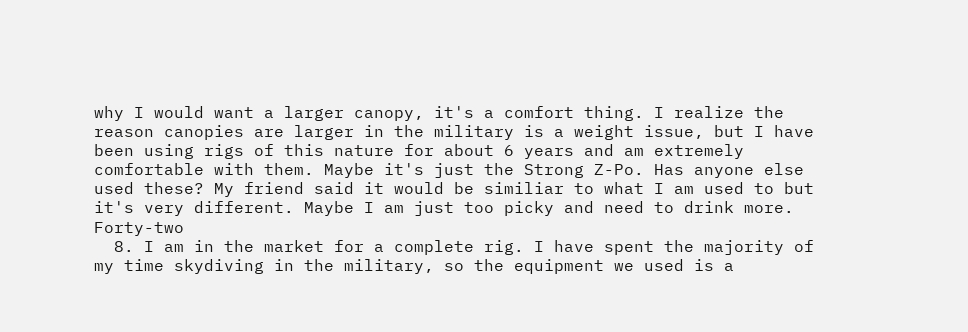why I would want a larger canopy, it's a comfort thing. I realize the reason canopies are larger in the military is a weight issue, but I have been using rigs of this nature for about 6 years and am extremely comfortable with them. Maybe it's just the Strong Z-Po. Has anyone else used these? My friend said it would be similiar to what I am used to but it's very different. Maybe I am just too picky and need to drink more. Forty-two
  8. I am in the market for a complete rig. I have spent the majority of my time skydiving in the military, so the equipment we used is a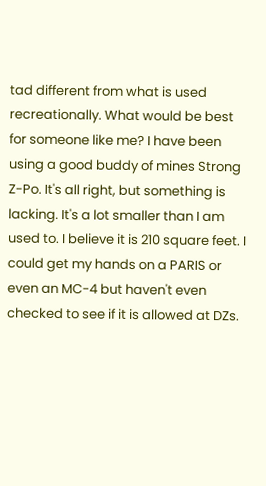tad different from what is used recreationally. What would be best for someone like me? I have been using a good buddy of mines Strong Z-Po. It's all right, but something is lacking. It's a lot smaller than I am used to. I believe it is 210 square feet. I could get my hands on a PARIS or even an MC-4 but haven't even checked to see if it is allowed at DZs.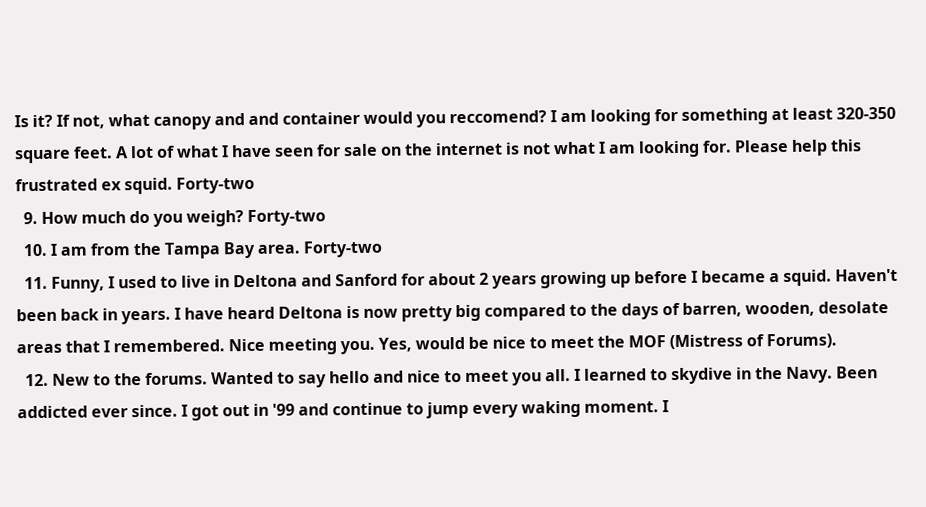Is it? If not, what canopy and and container would you reccomend? I am looking for something at least 320-350 square feet. A lot of what I have seen for sale on the internet is not what I am looking for. Please help this frustrated ex squid. Forty-two
  9. How much do you weigh? Forty-two
  10. I am from the Tampa Bay area. Forty-two
  11. Funny, I used to live in Deltona and Sanford for about 2 years growing up before I became a squid. Haven't been back in years. I have heard Deltona is now pretty big compared to the days of barren, wooden, desolate areas that I remembered. Nice meeting you. Yes, would be nice to meet the MOF (Mistress of Forums).
  12. New to the forums. Wanted to say hello and nice to meet you all. I learned to skydive in the Navy. Been addicted ever since. I got out in '99 and continue to jump every waking moment. I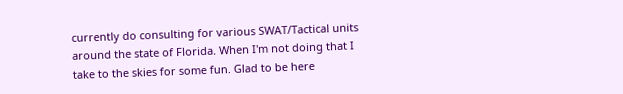currently do consulting for various SWAT/Tactical units around the state of Florida. When I'm not doing that I take to the skies for some fun. Glad to be here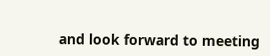and look forward to meeting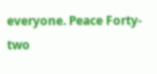everyone. Peace Forty-two